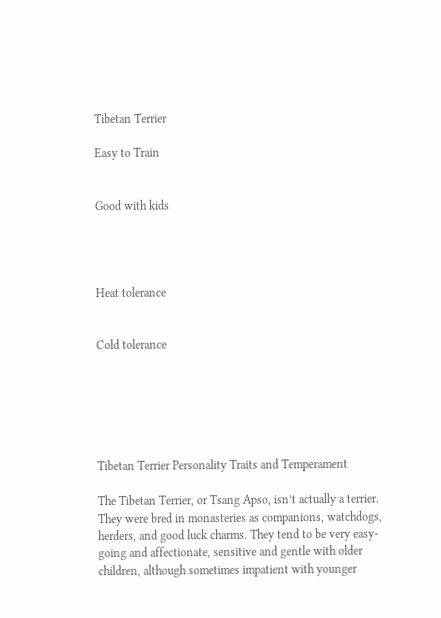Tibetan Terrier

Easy to Train


Good with kids




Heat tolerance


Cold tolerance






Tibetan Terrier Personality Traits and Temperament

The Tibetan Terrier, or Tsang Apso, isn’t actually a terrier. They were bred in monasteries as companions, watchdogs, herders, and good luck charms. They tend to be very easy-going and affectionate, sensitive and gentle with older children, although sometimes impatient with younger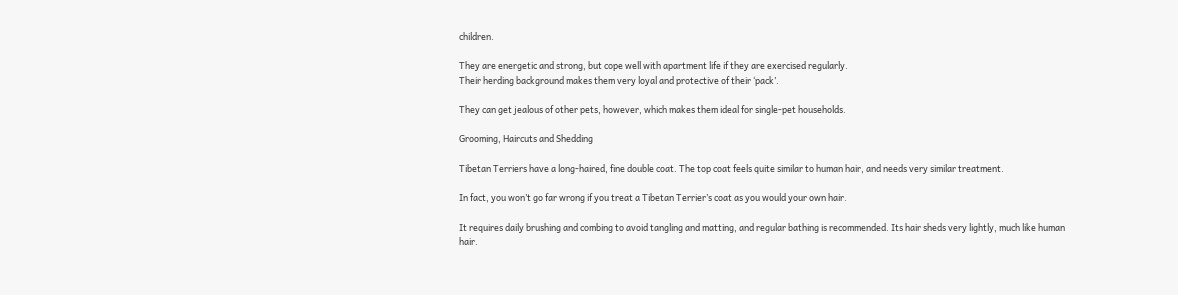children.

They are energetic and strong, but cope well with apartment life if they are exercised regularly.
Their herding background makes them very loyal and protective of their ‘pack’.

They can get jealous of other pets, however, which makes them ideal for single-pet households.

Grooming, Haircuts and Shedding

Tibetan Terriers have a long-haired, fine double coat. The top coat feels quite similar to human hair, and needs very similar treatment.

In fact, you won’t go far wrong if you treat a Tibetan Terrier’s coat as you would your own hair.

It requires daily brushing and combing to avoid tangling and matting, and regular bathing is recommended. Its hair sheds very lightly, much like human hair.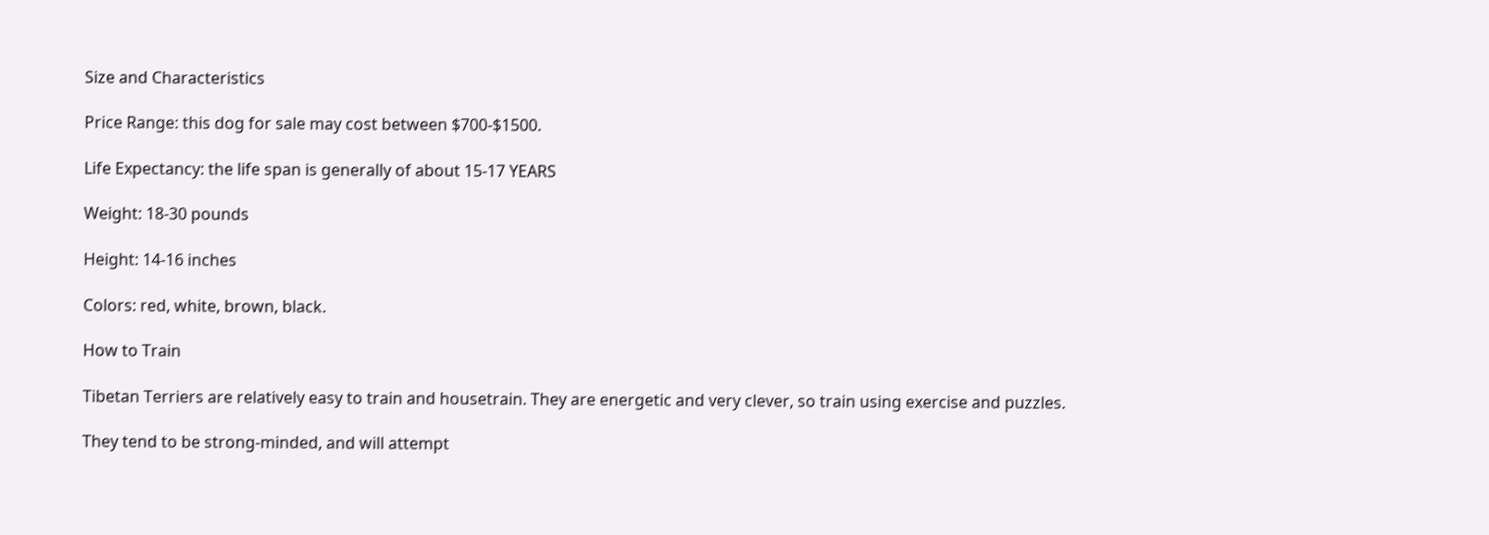Size and Characteristics

Price Range: this dog for sale may cost between $700-$1500.

Life Expectancy: the life span is generally of about 15-17 YEARS

Weight: 18-30 pounds

Height: 14-16 inches

Colors: red, white, brown, black.

How to Train

Tibetan Terriers are relatively easy to train and housetrain. They are energetic and very clever, so train using exercise and puzzles.

They tend to be strong-minded, and will attempt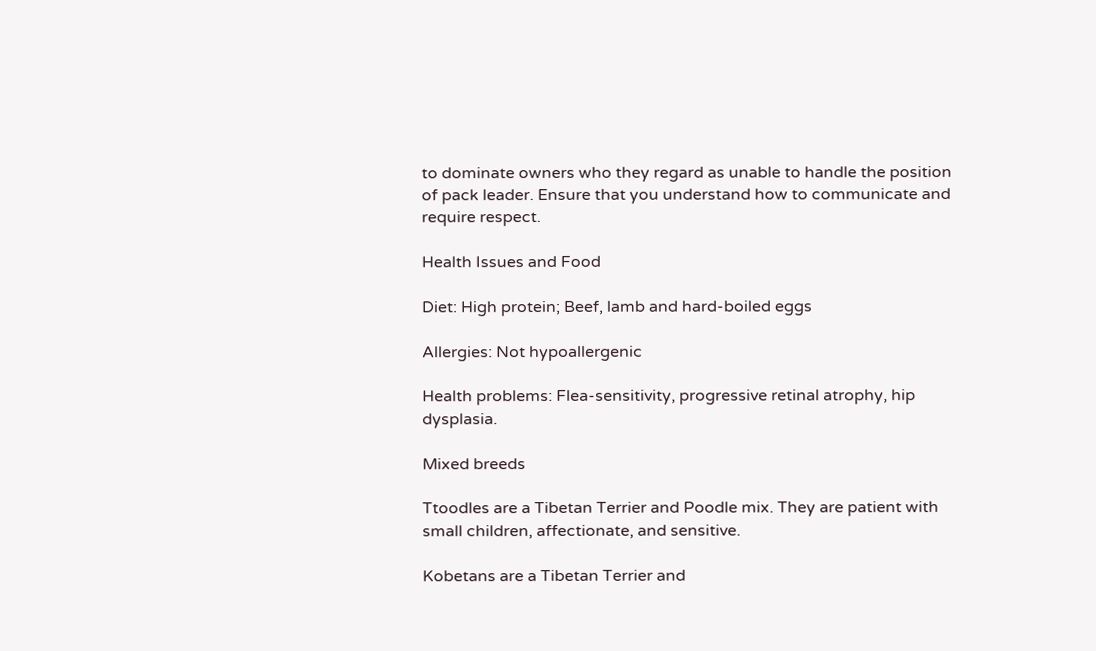to dominate owners who they regard as unable to handle the position of pack leader. Ensure that you understand how to communicate and require respect.

Health Issues and Food

Diet: High protein; Beef, lamb and hard-boiled eggs

Allergies: Not hypoallergenic

Health problems: Flea-sensitivity, progressive retinal atrophy, hip dysplasia.

Mixed breeds

Ttoodles are a Tibetan Terrier and Poodle mix. They are patient with small children, affectionate, and sensitive.

Kobetans are a Tibetan Terrier and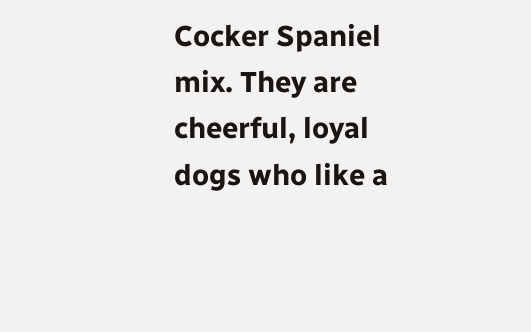Cocker Spaniel mix. They are cheerful, loyal dogs who like a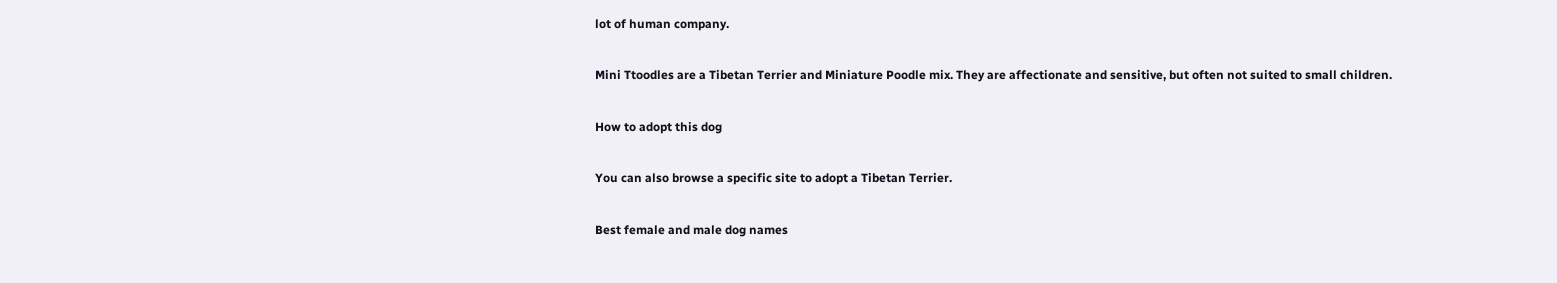lot of human company.

Mini Ttoodles are a Tibetan Terrier and Miniature Poodle mix. They are affectionate and sensitive, but often not suited to small children.

How to adopt this dog

You can also browse a specific site to adopt a Tibetan Terrier.

Best female and male dog names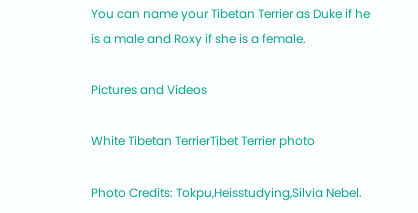You can name your Tibetan Terrier as Duke if he is a male and Roxy if she is a female.

Pictures and Videos

White Tibetan TerrierTibet Terrier photo

Photo Credits: Tokpu,Heisstudying,Silvia Nebel.